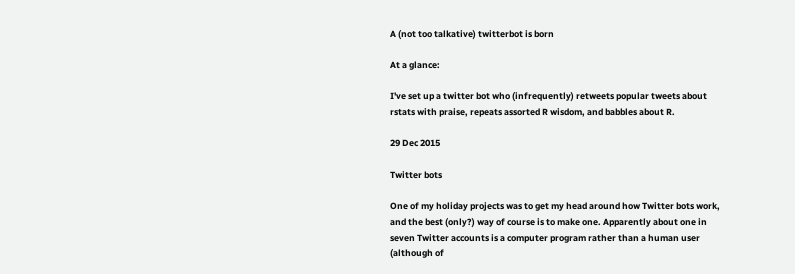A (not too talkative) twitterbot is born

At a glance:

I've set up a twitter bot who (infrequently) retweets popular tweets about rstats with praise, repeats assorted R wisdom, and babbles about R.

29 Dec 2015

Twitter bots

One of my holiday projects was to get my head around how Twitter bots work, and the best (only?) way of course is to make one. Apparently about one in seven Twitter accounts is a computer program rather than a human user (although of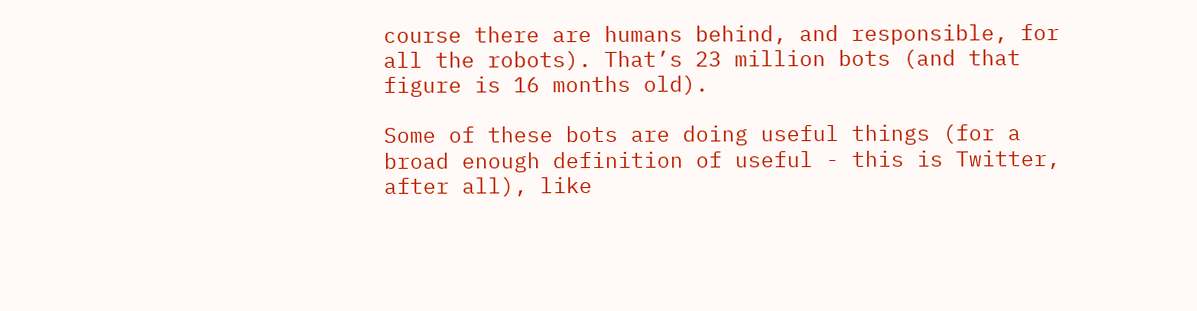course there are humans behind, and responsible, for all the robots). That’s 23 million bots (and that figure is 16 months old).

Some of these bots are doing useful things (for a broad enough definition of useful - this is Twitter, after all), like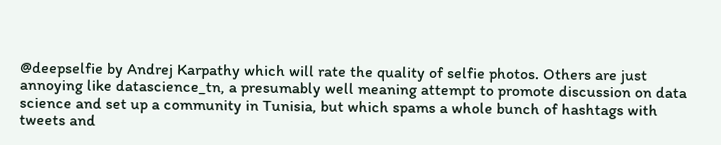@deepselfie by Andrej Karpathy which will rate the quality of selfie photos. Others are just annoying like datascience_tn, a presumably well meaning attempt to promote discussion on data science and set up a community in Tunisia, but which spams a whole bunch of hashtags with tweets and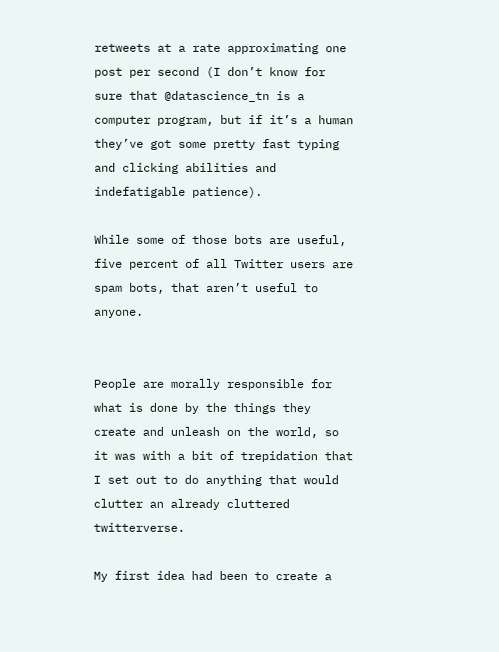retweets at a rate approximating one post per second (I don’t know for sure that @datascience_tn is a computer program, but if it’s a human they’ve got some pretty fast typing and clicking abilities and indefatigable patience).

While some of those bots are useful, five percent of all Twitter users are spam bots, that aren’t useful to anyone.


People are morally responsible for what is done by the things they create and unleash on the world, so it was with a bit of trepidation that I set out to do anything that would clutter an already cluttered twitterverse.

My first idea had been to create a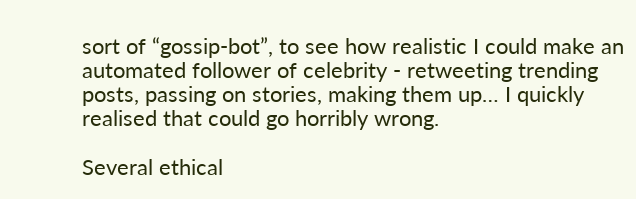sort of “gossip-bot”, to see how realistic I could make an automated follower of celebrity - retweeting trending posts, passing on stories, making them up… I quickly realised that could go horribly wrong.

Several ethical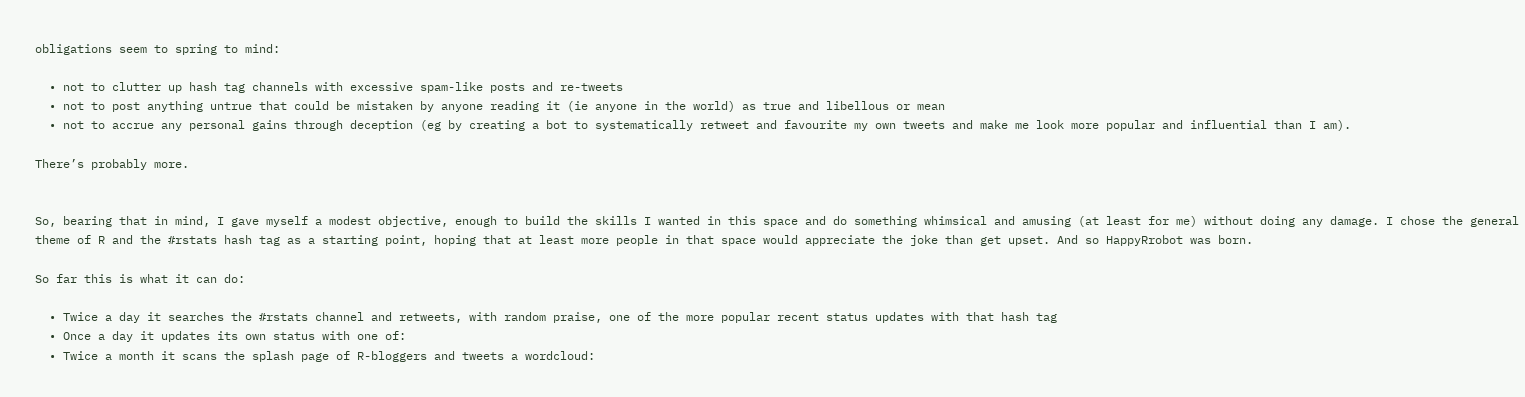obligations seem to spring to mind:

  • not to clutter up hash tag channels with excessive spam-like posts and re-tweets
  • not to post anything untrue that could be mistaken by anyone reading it (ie anyone in the world) as true and libellous or mean
  • not to accrue any personal gains through deception (eg by creating a bot to systematically retweet and favourite my own tweets and make me look more popular and influential than I am).

There’s probably more.


So, bearing that in mind, I gave myself a modest objective, enough to build the skills I wanted in this space and do something whimsical and amusing (at least for me) without doing any damage. I chose the general theme of R and the #rstats hash tag as a starting point, hoping that at least more people in that space would appreciate the joke than get upset. And so HappyRrobot was born.

So far this is what it can do:

  • Twice a day it searches the #rstats channel and retweets, with random praise, one of the more popular recent status updates with that hash tag
  • Once a day it updates its own status with one of:
  • Twice a month it scans the splash page of R-bloggers and tweets a wordcloud: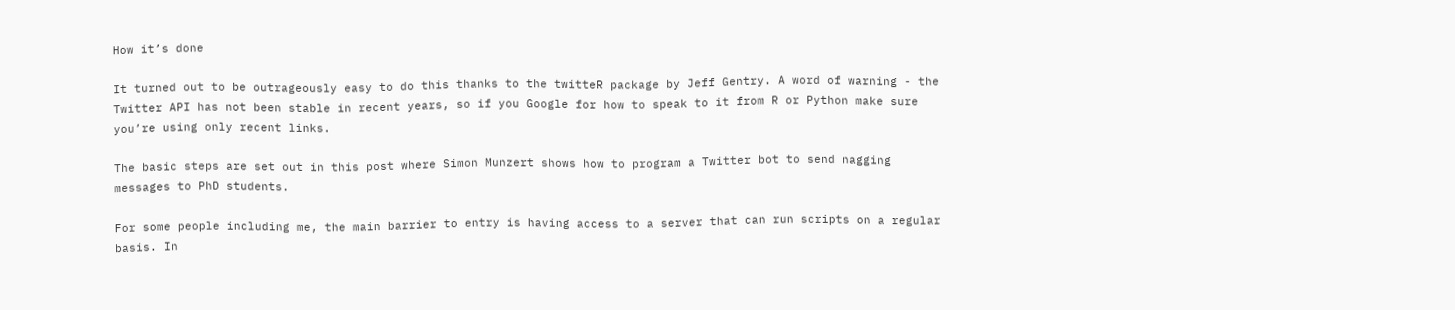How it’s done

It turned out to be outrageously easy to do this thanks to the twitteR package by Jeff Gentry. A word of warning - the Twitter API has not been stable in recent years, so if you Google for how to speak to it from R or Python make sure you’re using only recent links.

The basic steps are set out in this post where Simon Munzert shows how to program a Twitter bot to send nagging messages to PhD students.

For some people including me, the main barrier to entry is having access to a server that can run scripts on a regular basis. In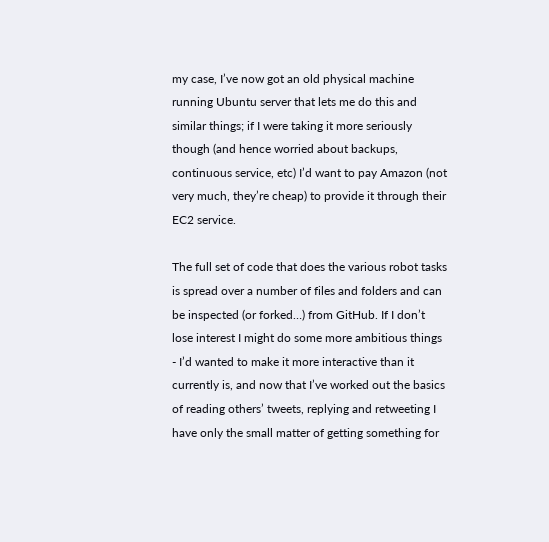my case, I’ve now got an old physical machine running Ubuntu server that lets me do this and similar things; if I were taking it more seriously though (and hence worried about backups, continuous service, etc) I’d want to pay Amazon (not very much, they’re cheap) to provide it through their EC2 service.

The full set of code that does the various robot tasks is spread over a number of files and folders and can be inspected (or forked…) from GitHub. If I don’t lose interest I might do some more ambitious things - I’d wanted to make it more interactive than it currently is, and now that I’ve worked out the basics of reading others’ tweets, replying and retweeting I have only the small matter of getting something for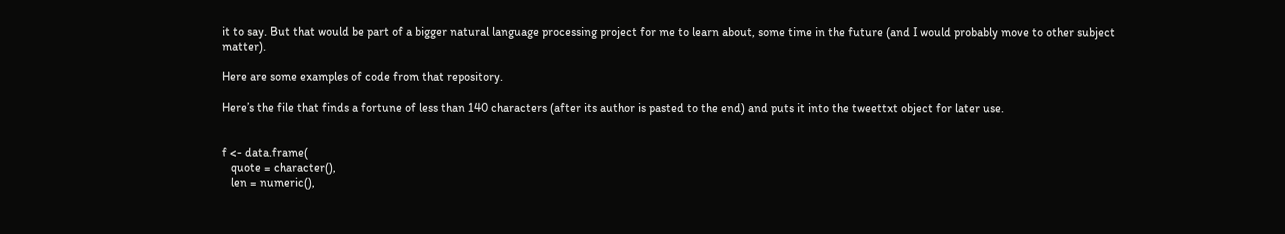it to say. But that would be part of a bigger natural language processing project for me to learn about, some time in the future (and I would probably move to other subject matter).

Here are some examples of code from that repository.

Here’s the file that finds a fortune of less than 140 characters (after its author is pasted to the end) and puts it into the tweettxt object for later use.


f <- data.frame(
   quote = character(),
   len = numeric(),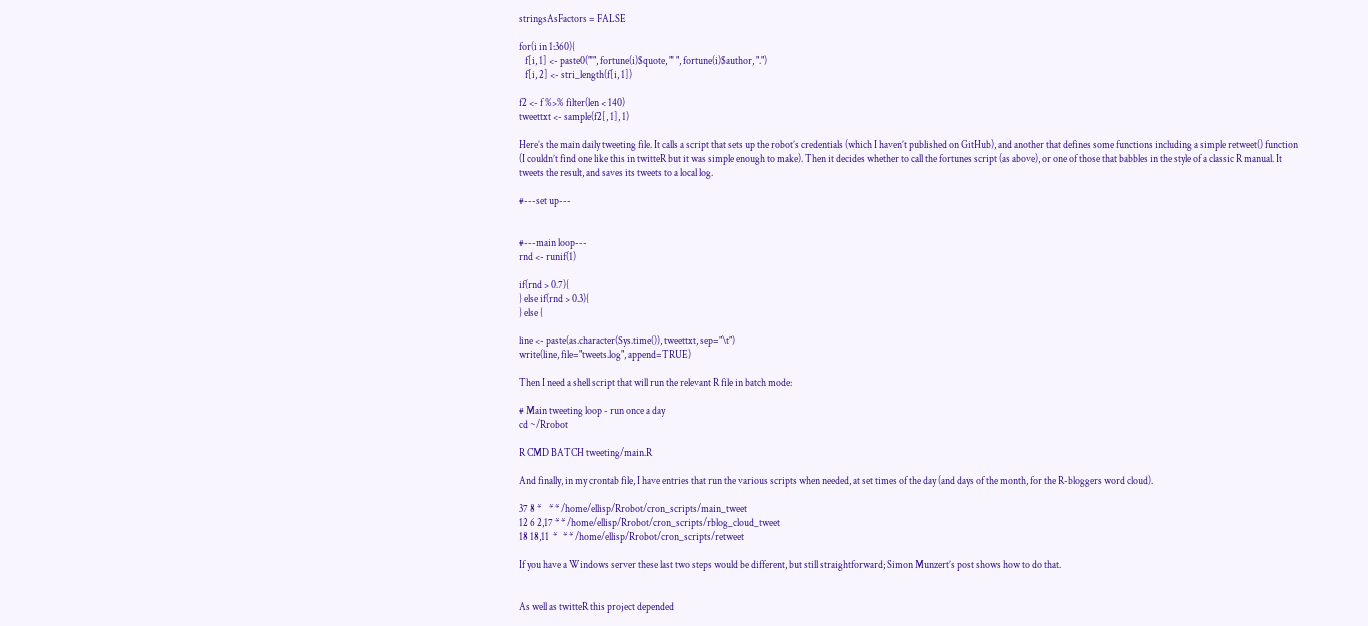stringsAsFactors = FALSE

for(i in 1:360){
   f[i, 1] <- paste0("'", fortune(i)$quote, "' ", fortune(i)$author, ".")
   f[i, 2] <- stri_length(f[i, 1])

f2 <- f %>% filter(len < 140)
tweettxt <- sample(f2[, 1], 1)

Here’s the main daily tweeting file. It calls a script that sets up the robot’s credentials (which I haven’t published on GitHub), and another that defines some functions including a simple retweet() function (I couldn’t find one like this in twitteR but it was simple enough to make). Then it decides whether to call the fortunes script (as above), or one of those that babbles in the style of a classic R manual. It tweets the result, and saves its tweets to a local log.

#---set up---


#---main loop---
rnd <- runif(1)

if(rnd > 0.7){
} else if(rnd > 0.3){
} else {

line <- paste(as.character(Sys.time()), tweettxt, sep="\t")
write(line, file="tweets.log", append=TRUE)

Then I need a shell script that will run the relevant R file in batch mode:

# Main tweeting loop - run once a day
cd ~/Rrobot

R CMD BATCH tweeting/main.R

And finally, in my crontab file, I have entries that run the various scripts when needed, at set times of the day (and days of the month, for the R-bloggers word cloud).

37 8 *    * * /home/ellisp/Rrobot/cron_scripts/main_tweet
12 6 2,17 * * /home/ellisp/Rrobot/cron_scripts/rblog_cloud_tweet
18 18,11  *   * * /home/ellisp/Rrobot/cron_scripts/retweet

If you have a Windows server these last two steps would be different, but still straightforward; Simon Munzert’s post shows how to do that.


As well as twitteR this project depended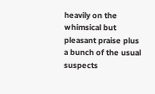heavily on the whimsical but pleasant praise plus a bunch of the usual suspects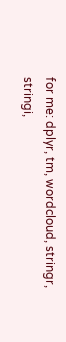for me: dplyr, tm, wordcloud, stringr, stringi,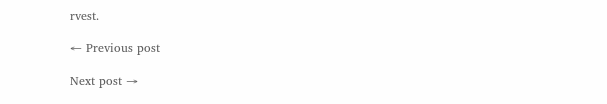rvest.

← Previous post

Next post →